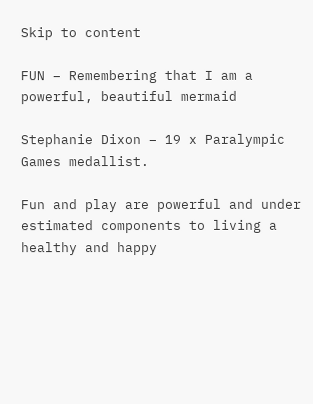Skip to content

FUN – Remembering that I am a powerful, beautiful mermaid

Stephanie Dixon – 19 x Paralympic Games medallist.

Fun and play are powerful and under estimated components to living a healthy and happy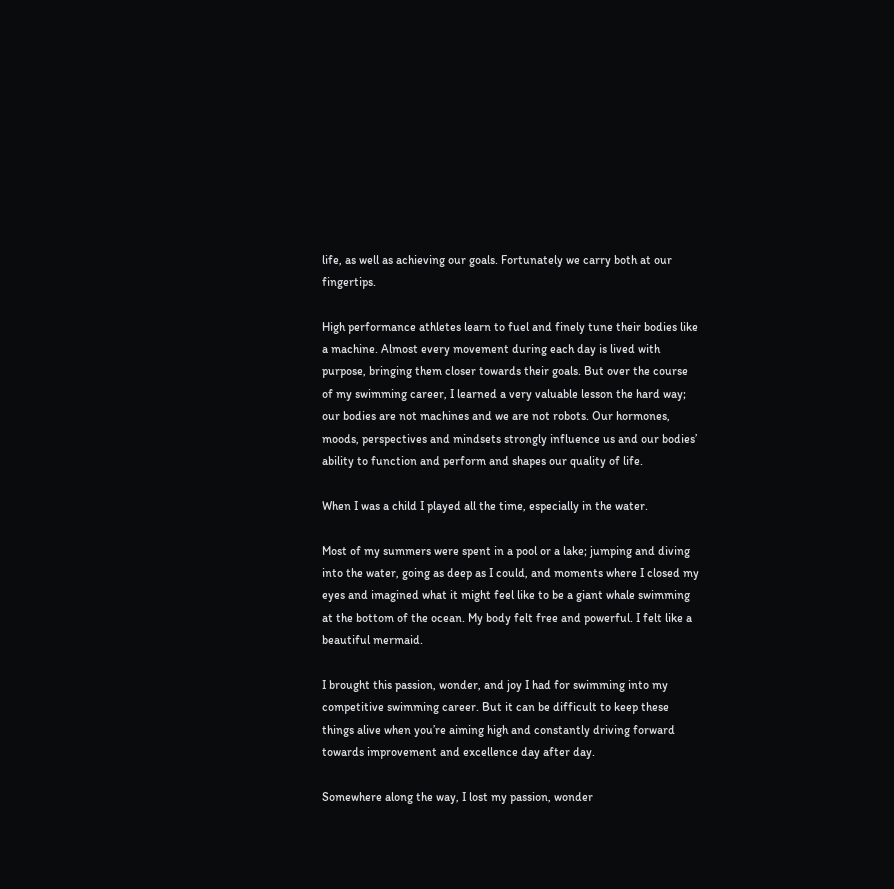life, as well as achieving our goals. Fortunately we carry both at our fingertips.

High performance athletes learn to fuel and finely tune their bodies like a machine. Almost every movement during each day is lived with purpose, bringing them closer towards their goals. But over the course of my swimming career, I learned a very valuable lesson the hard way; our bodies are not machines and we are not robots. Our hormones, moods, perspectives and mindsets strongly influence us and our bodies’ ability to function and perform and shapes our quality of life.

When I was a child I played all the time, especially in the water.

Most of my summers were spent in a pool or a lake; jumping and diving into the water, going as deep as I could, and moments where I closed my eyes and imagined what it might feel like to be a giant whale swimming at the bottom of the ocean. My body felt free and powerful. I felt like a beautiful mermaid.

I brought this passion, wonder, and joy I had for swimming into my competitive swimming career. But it can be difficult to keep these things alive when you’re aiming high and constantly driving forward towards improvement and excellence day after day.

Somewhere along the way, I lost my passion, wonder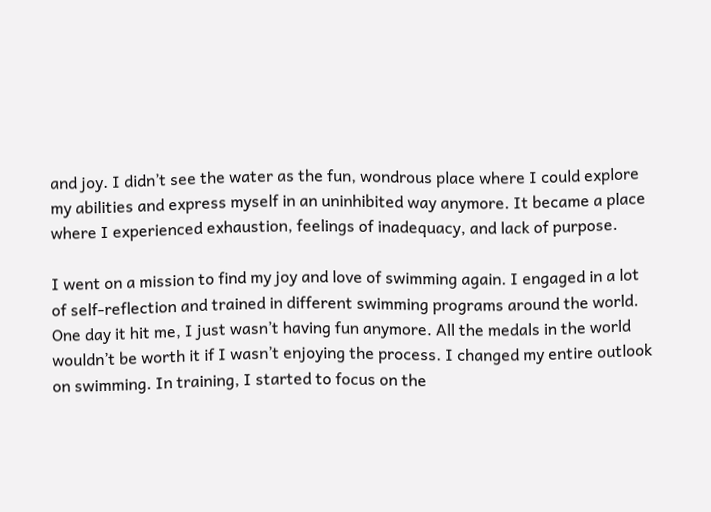and joy. I didn’t see the water as the fun, wondrous place where I could explore my abilities and express myself in an uninhibited way anymore. It became a place where I experienced exhaustion, feelings of inadequacy, and lack of purpose.

I went on a mission to find my joy and love of swimming again. I engaged in a lot of self-reflection and trained in different swimming programs around the world. One day it hit me, I just wasn’t having fun anymore. All the medals in the world wouldn’t be worth it if I wasn’t enjoying the process. I changed my entire outlook on swimming. In training, I started to focus on the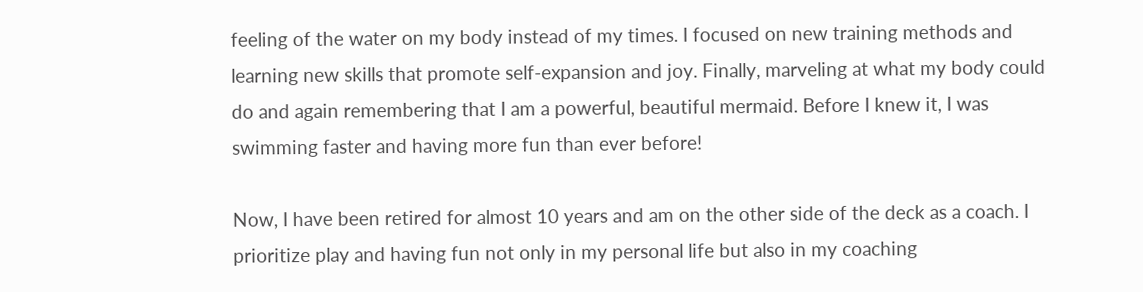feeling of the water on my body instead of my times. I focused on new training methods and learning new skills that promote self-expansion and joy. Finally, marveling at what my body could do and again remembering that I am a powerful, beautiful mermaid. Before I knew it, I was swimming faster and having more fun than ever before!

Now, I have been retired for almost 10 years and am on the other side of the deck as a coach. I prioritize play and having fun not only in my personal life but also in my coaching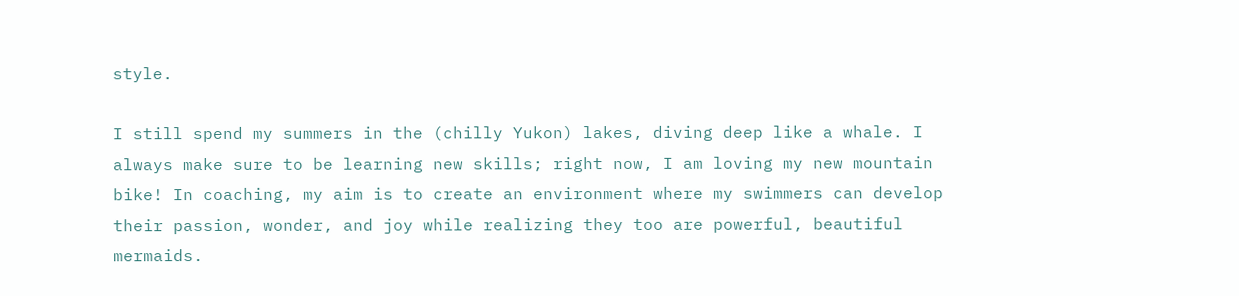style.

I still spend my summers in the (chilly Yukon) lakes, diving deep like a whale. I always make sure to be learning new skills; right now, I am loving my new mountain bike! In coaching, my aim is to create an environment where my swimmers can develop their passion, wonder, and joy while realizing they too are powerful, beautiful mermaids.